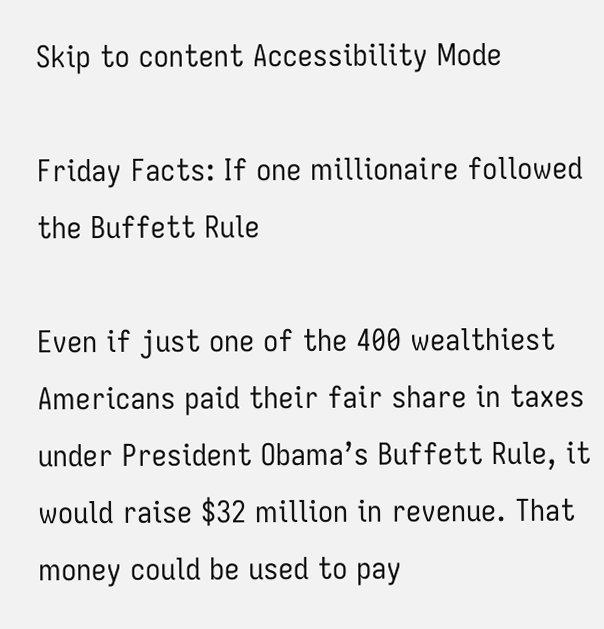Skip to content Accessibility Mode

Friday Facts: If one millionaire followed the Buffett Rule

Even if just one of the 400 wealthiest Americans paid their fair share in taxes under President Obama’s Buffett Rule, it would raise $32 million in revenue. That money could be used to pay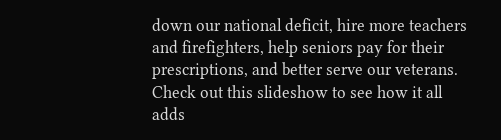down our national deficit, hire more teachers and firefighters, help seniors pay for their prescriptions, and better serve our veterans. Check out this slideshow to see how it all adds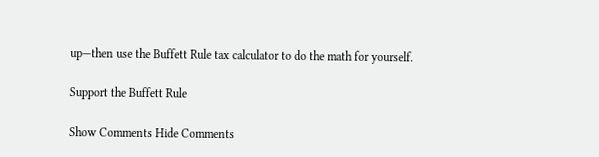up—then use the Buffett Rule tax calculator to do the math for yourself.

Support the Buffett Rule

Show Comments Hide Comments